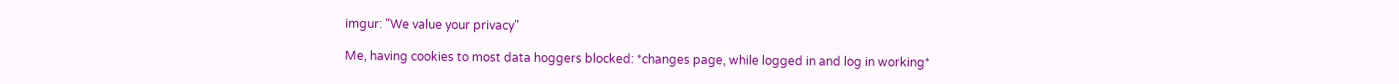imgur: "We value your privacy"

Me, having cookies to most data hoggers blocked: *changes page, while logged in and log in working*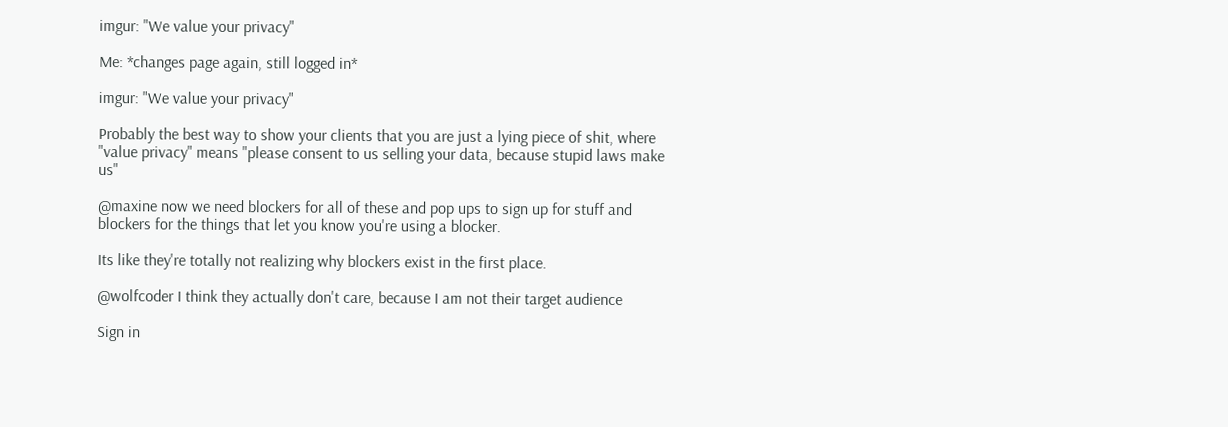imgur: "We value your privacy"

Me: *changes page again, still logged in*

imgur: "We value your privacy"

Probably the best way to show your clients that you are just a lying piece of shit, where "value privacy" means "please consent to us selling your data, because stupid laws make us"

@maxine now we need blockers for all of these and pop ups to sign up for stuff and blockers for the things that let you know you're using a blocker.

Its like they're totally not realizing why blockers exist in the first place.

@wolfcoder I think they actually don't care, because I am not their target audience

Sign in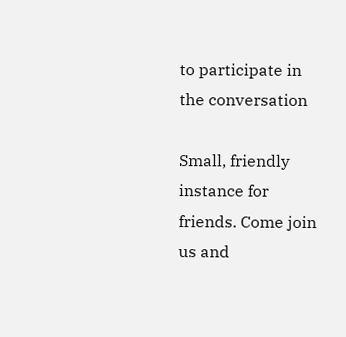to participate in the conversation

Small, friendly instance for friends. Come join us and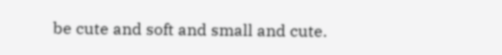be cute and soft and small and cute.